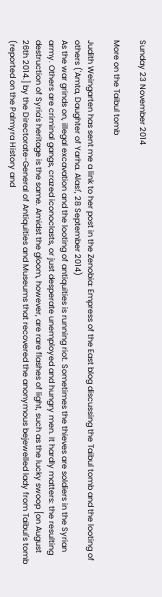Sunday 23 November 2014

More on the Taibul tomb

Judith Weingarten has sent me a link to her post in the Zenobia: Empress of the East blog discussing the Taibul tomb and the looting of others ('Amta, Daughter of Yarha. Alas!', 28 September 2014)
As the war grinds on, illegal excavation and the looting of antiquities is running riot. Sometimes the thieves are soldiers in the Syrian army. Others are criminal gangs, crazed iconoclasts, or just desperate unemployed and hungry men. It hardly matters: the resulting destruction of Syria's heritage is the same. Amidst the gloom, however, are rare flashes of light, such as the lucky swoop [on August 26th 2014.] by the Directorate-General of Antiquities and Museums that recovered the anonymous bejewelled lady from Taibul's tomb (reported on the Palmyra History and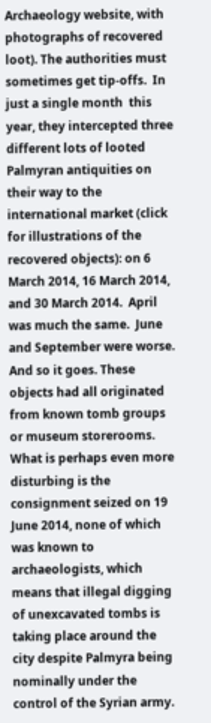Archaeology website, with photographs of recovered loot). The authorities must sometimes get tip-offs.  In just a single month  this year, they intercepted three different lots of looted Palmyran antiquities on their way to the international market (click for illustrations of the recovered objects): on 6 March 2014, 16 March 2014, and 30 March 2014.  April was much the same.  June and September were worse. And so it goes. These objects had all originated from known tomb groups or museum storerooms.  What is perhaps even more disturbing is the consignment seized on 19 June 2014, none of which was known to archaeologists, which means that illegal digging of unexcavated tombs is taking place around the city despite Palmyra being nominally under the control of the Syrian army.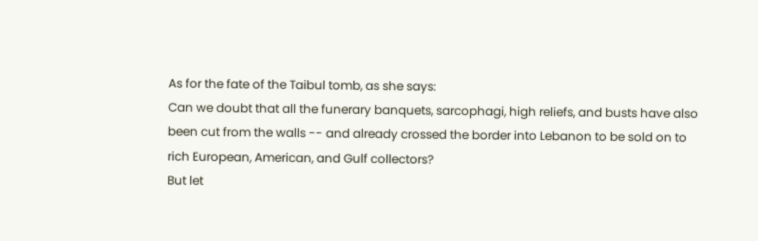As for the fate of the Taibul tomb, as she says:
Can we doubt that all the funerary banquets, sarcophagi, high reliefs, and busts have also been cut from the walls -- and already crossed the border into Lebanon to be sold on to rich European, American, and Gulf collectors?
But let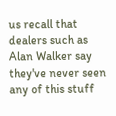us recall that dealers such as Alan Walker say they've never seen any of this stuff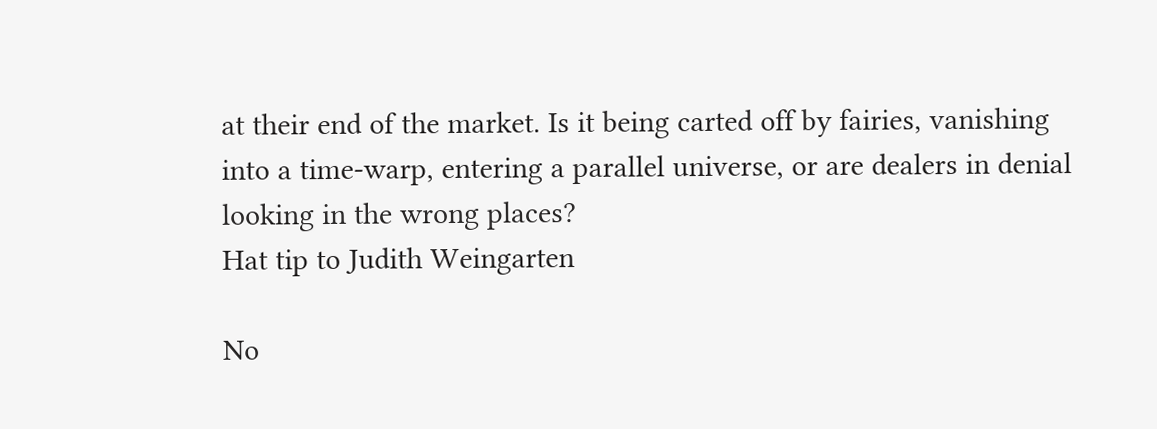at their end of the market. Is it being carted off by fairies, vanishing into a time-warp, entering a parallel universe, or are dealers in denial looking in the wrong places?
Hat tip to Judith Weingarten

No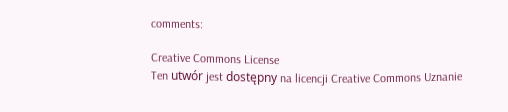comments:

Creative Commons License
Ten utwór jest dostępny na licencji Creative Commons Uznanie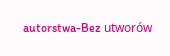autorstwa-Bez utworów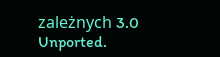zależnych 3.0 Unported.